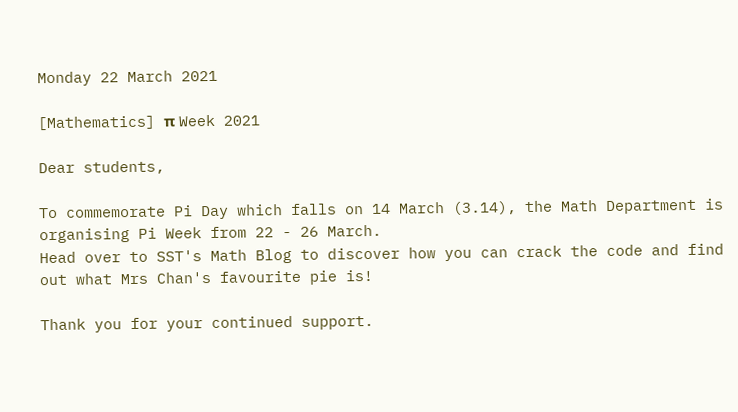Monday 22 March 2021

[Mathematics] π Week 2021

Dear students,

To commemorate Pi Day which falls on 14 March (3.14), the Math Department is organising Pi Week from 22 - 26 March.
Head over to SST's Math Blog to discover how you can crack the code and find out what Mrs Chan's favourite pie is!

Thank you for your continued support.